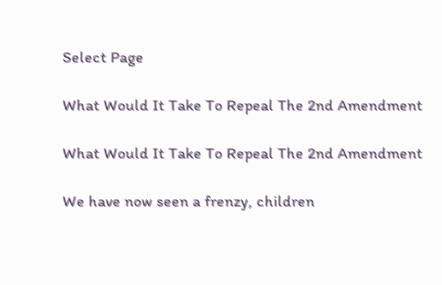Select Page

What Would It Take To Repeal The 2nd Amendment

What Would It Take To Repeal The 2nd Amendment

We have now seen a frenzy, children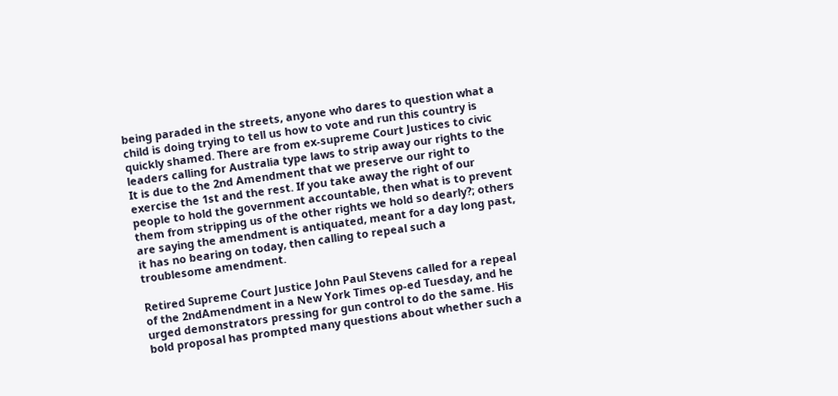being paraded in the streets, anyone who dares to question what a child is doing trying to tell us how to vote and run this country is quickly shamed. There are from ex-supreme Court Justices to civic leaders calling for Australia type laws to strip away our rights to the It is due to the 2nd Amendment that we preserve our right to exercise the 1st and the rest. If you take away the right of our people to hold the government accountable, then what is to prevent them from stripping us of the other rights we hold so dearly?; others are saying the amendment is antiquated, meant for a day long past, it has no bearing on today, then calling to repeal such a troublesome amendment.

Retired Supreme Court Justice John Paul Stevens called for a repeal of the 2ndAmendment in a New York Times op-ed Tuesday, and he urged demonstrators pressing for gun control to do the same. His bold proposal has prompted many questions about whether such a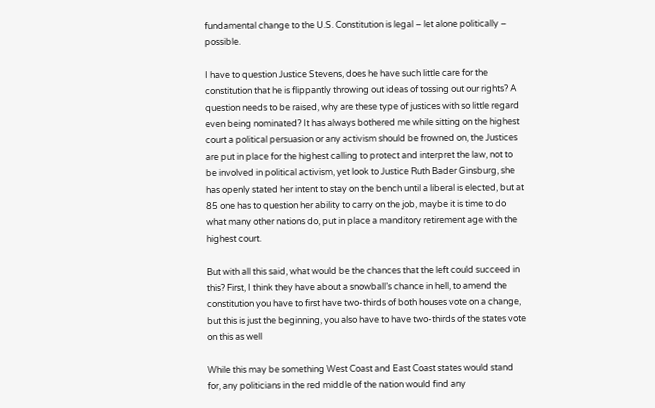fundamental change to the U.S. Constitution is legal – let alone politically – possible.

I have to question Justice Stevens, does he have such little care for the constitution that he is flippantly throwing out ideas of tossing out our rights? A question needs to be raised, why are these type of justices with so little regard even being nominated? It has always bothered me while sitting on the highest court a political persuasion or any activism should be frowned on, the Justices are put in place for the highest calling to protect and interpret the law, not to be involved in political activism, yet look to Justice Ruth Bader Ginsburg, she has openly stated her intent to stay on the bench until a liberal is elected, but at 85 one has to question her ability to carry on the job, maybe it is time to do what many other nations do, put in place a manditory retirement age with the highest court.

But with all this said, what would be the chances that the left could succeed in this? First, I think they have about a snowball’s chance in hell, to amend the constitution you have to first have two-thirds of both houses vote on a change, but this is just the beginning, you also have to have two-thirds of the states vote on this as well

While this may be something West Coast and East Coast states would stand for, any politicians in the red middle of the nation would find any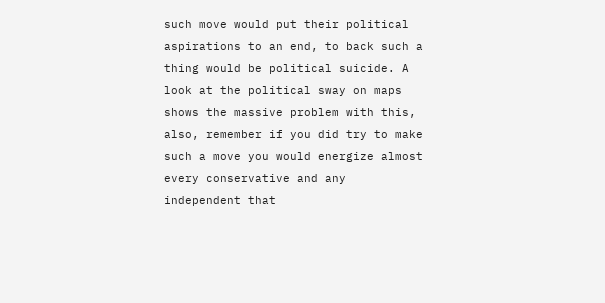such move would put their political aspirations to an end, to back such a thing would be political suicide. A look at the political sway on maps shows the massive problem with this, also, remember if you did try to make such a move you would energize almost every conservative and any independent that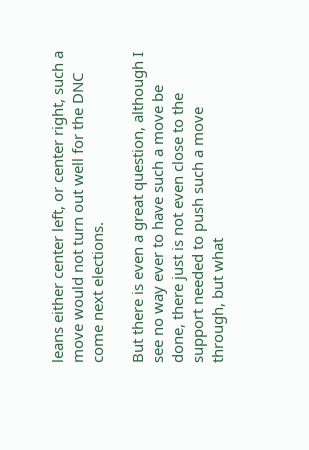leans either center left, or center right, such a move would not turn out well for the DNC come next elections.

But there is even a great question, although I see no way ever to have such a move be done, there just is not even close to the support needed to push such a move through, but what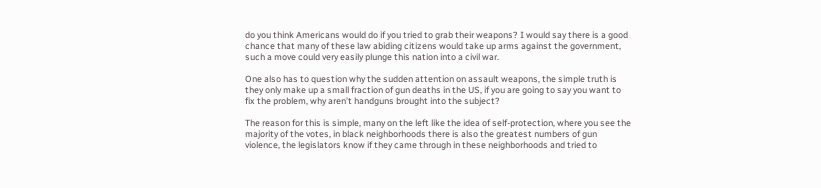do you think Americans would do if you tried to grab their weapons? I would say there is a good chance that many of these law abiding citizens would take up arms against the government, such a move could very easily plunge this nation into a civil war.

One also has to question why the sudden attention on assault weapons, the simple truth is they only make up a small fraction of gun deaths in the US, if you are going to say you want to fix the problem, why aren’t handguns brought into the subject?

The reason for this is simple, many on the left like the idea of self-protection, where you see the majority of the votes, in black neighborhoods there is also the greatest numbers of gun violence, the legislators know if they came through in these neighborhoods and tried to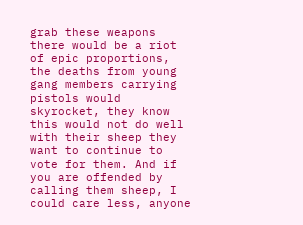grab these weapons there would be a riot of epic proportions, the deaths from young gang members carrying pistols would skyrocket, they know this would not do well with their sheep they want to continue to vote for them. And if you are offended by calling them sheep, I could care less, anyone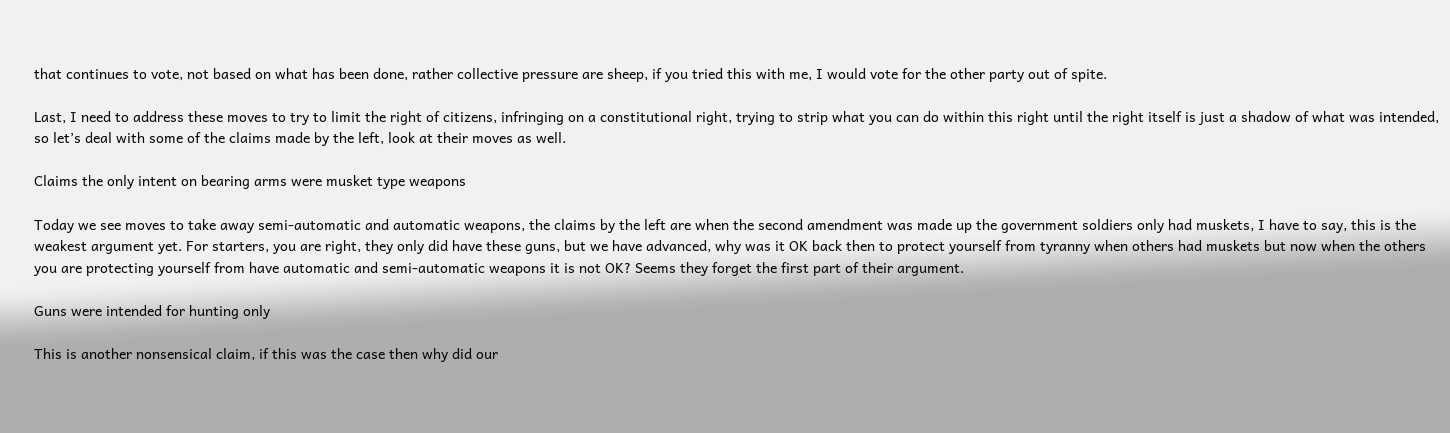that continues to vote, not based on what has been done, rather collective pressure are sheep, if you tried this with me, I would vote for the other party out of spite.

Last, I need to address these moves to try to limit the right of citizens, infringing on a constitutional right, trying to strip what you can do within this right until the right itself is just a shadow of what was intended, so let’s deal with some of the claims made by the left, look at their moves as well.

Claims the only intent on bearing arms were musket type weapons

Today we see moves to take away semi-automatic and automatic weapons, the claims by the left are when the second amendment was made up the government soldiers only had muskets, I have to say, this is the weakest argument yet. For starters, you are right, they only did have these guns, but we have advanced, why was it OK back then to protect yourself from tyranny when others had muskets but now when the others you are protecting yourself from have automatic and semi-automatic weapons it is not OK? Seems they forget the first part of their argument.

Guns were intended for hunting only

This is another nonsensical claim, if this was the case then why did our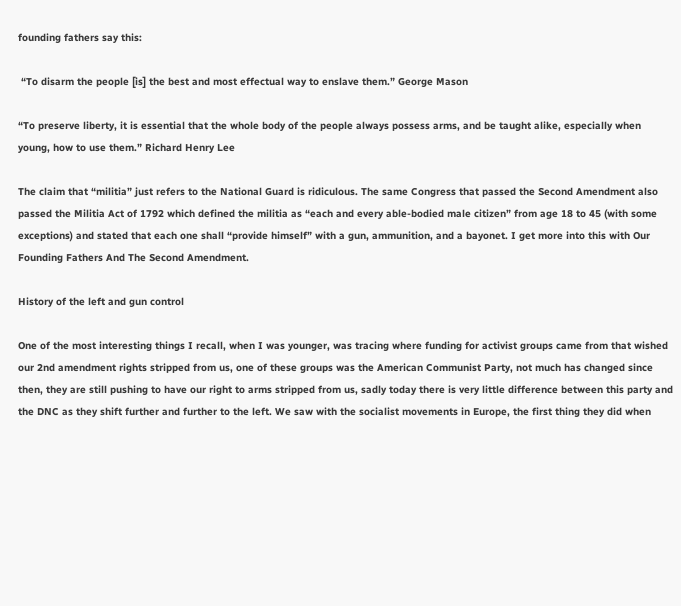founding fathers say this:

 “To disarm the people [is] the best and most effectual way to enslave them.” George Mason

“To preserve liberty, it is essential that the whole body of the people always possess arms, and be taught alike, especially when young, how to use them.” Richard Henry Lee

The claim that “militia” just refers to the National Guard is ridiculous. The same Congress that passed the Second Amendment also passed the Militia Act of 1792 which defined the militia as “each and every able-bodied male citizen” from age 18 to 45 (with some exceptions) and stated that each one shall “provide himself” with a gun, ammunition, and a bayonet. I get more into this with Our Founding Fathers And The Second Amendment.

History of the left and gun control

One of the most interesting things I recall, when I was younger, was tracing where funding for activist groups came from that wished our 2nd amendment rights stripped from us, one of these groups was the American Communist Party, not much has changed since then, they are still pushing to have our right to arms stripped from us, sadly today there is very little difference between this party and the DNC as they shift further and further to the left. We saw with the socialist movements in Europe, the first thing they did when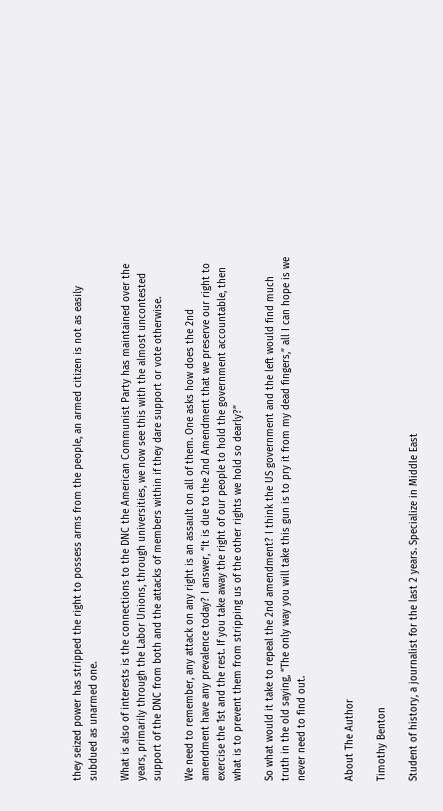they seized power has stripped the right to possess arms from the people, an armed citizen is not as easily subdued as unarmed one.

What is also of interests is the connections to the DNC the American Communist Party has maintained over the years, primarily through the Labor Unions, through universities, we now see this with the almost uncontested support of the DNC from both and the attacks of members within if they dare support or vote otherwise.

We need to remember, any attack on any right is an assault on all of them. One asks how does the 2nd amendment have any prevalence today? I answer, “It is due to the 2nd Amendment that we preserve our right to exercise the 1st and the rest. If you take away the right of our people to hold the government accountable, then what is to prevent them from stripping us of the other rights we hold so dearly?”

So what would it take to repeal the 2nd amendment? I think the US government and the left would find much truth in the old saying, “The only way you will take this gun is to pry it from my dead fingers,” all I can hope is we never need to find out.


About The Author

Timothy Benton

Student of history, a journalist for the last 2 years. Specialize in Middle East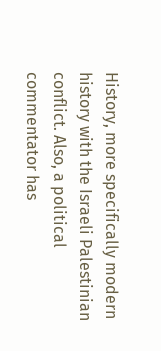History, more specifically modern history with the Israeli Palestinian conflict. Also, a political commentator has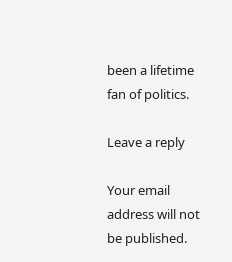been a lifetime fan of politics.

Leave a reply

Your email address will not be published.